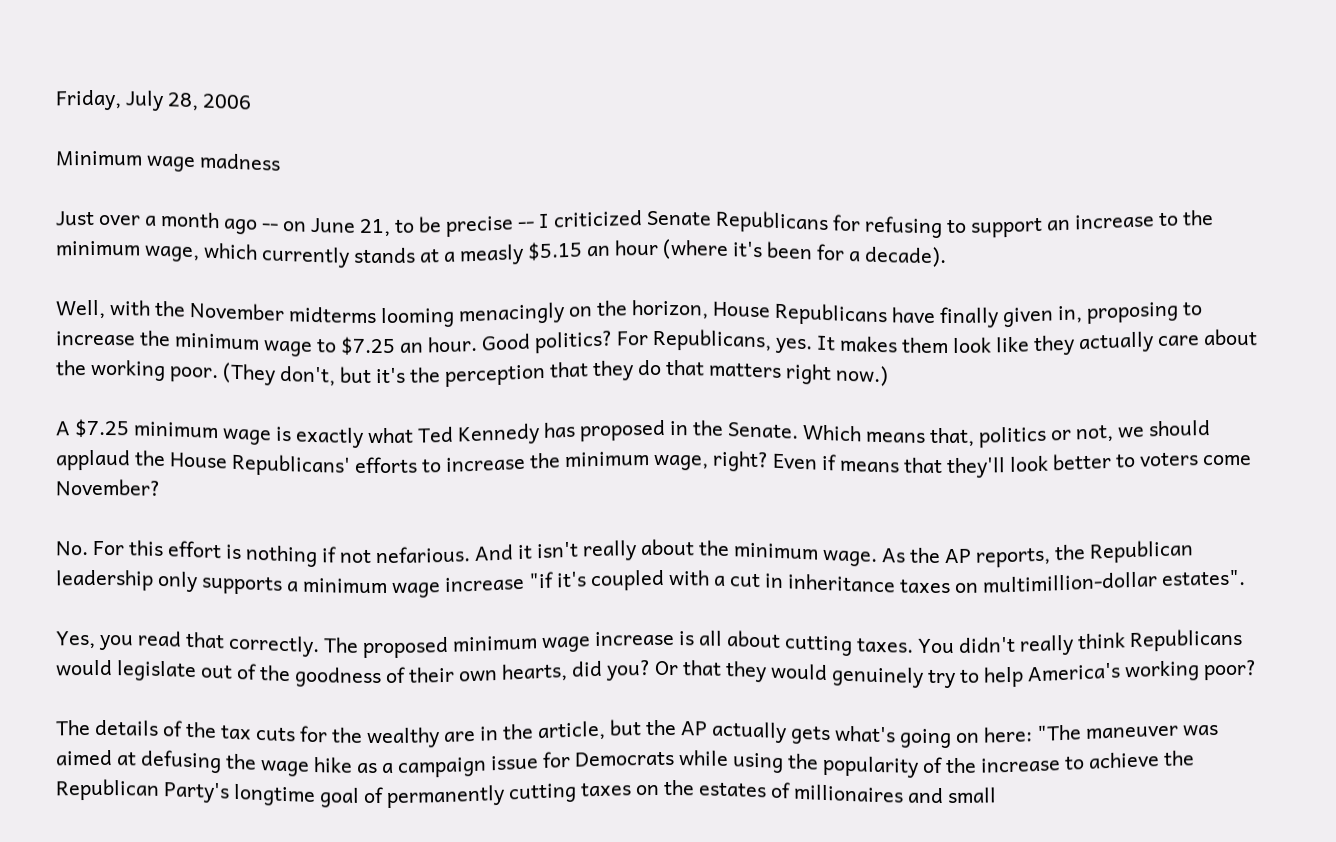Friday, July 28, 2006

Minimum wage madness

Just over a month ago -- on June 21, to be precise -- I criticized Senate Republicans for refusing to support an increase to the minimum wage, which currently stands at a measly $5.15 an hour (where it's been for a decade).

Well, with the November midterms looming menacingly on the horizon, House Republicans have finally given in, proposing to increase the minimum wage to $7.25 an hour. Good politics? For Republicans, yes. It makes them look like they actually care about the working poor. (They don't, but it's the perception that they do that matters right now.)

A $7.25 minimum wage is exactly what Ted Kennedy has proposed in the Senate. Which means that, politics or not, we should applaud the House Republicans' efforts to increase the minimum wage, right? Even if means that they'll look better to voters come November?

No. For this effort is nothing if not nefarious. And it isn't really about the minimum wage. As the AP reports, the Republican leadership only supports a minimum wage increase "if it's coupled with a cut in inheritance taxes on multimillion-dollar estates".

Yes, you read that correctly. The proposed minimum wage increase is all about cutting taxes. You didn't really think Republicans would legislate out of the goodness of their own hearts, did you? Or that they would genuinely try to help America's working poor?

The details of the tax cuts for the wealthy are in the article, but the AP actually gets what's going on here: "The maneuver was aimed at defusing the wage hike as a campaign issue for Democrats while using the popularity of the increase to achieve the Republican Party's longtime goal of permanently cutting taxes on the estates of millionaires and small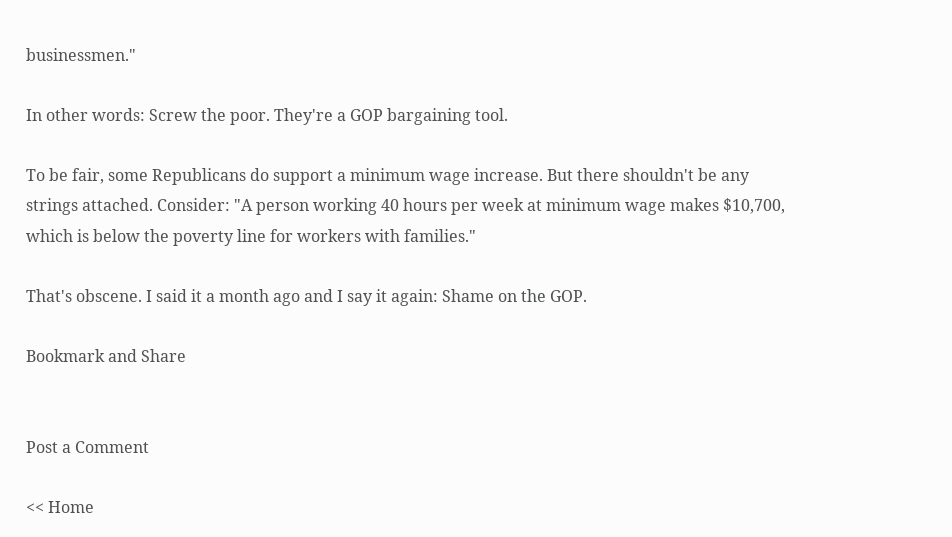businessmen."

In other words: Screw the poor. They're a GOP bargaining tool.

To be fair, some Republicans do support a minimum wage increase. But there shouldn't be any strings attached. Consider: "A person working 40 hours per week at minimum wage makes $10,700, which is below the poverty line for workers with families."

That's obscene. I said it a month ago and I say it again: Shame on the GOP.

Bookmark and Share


Post a Comment

<< Home